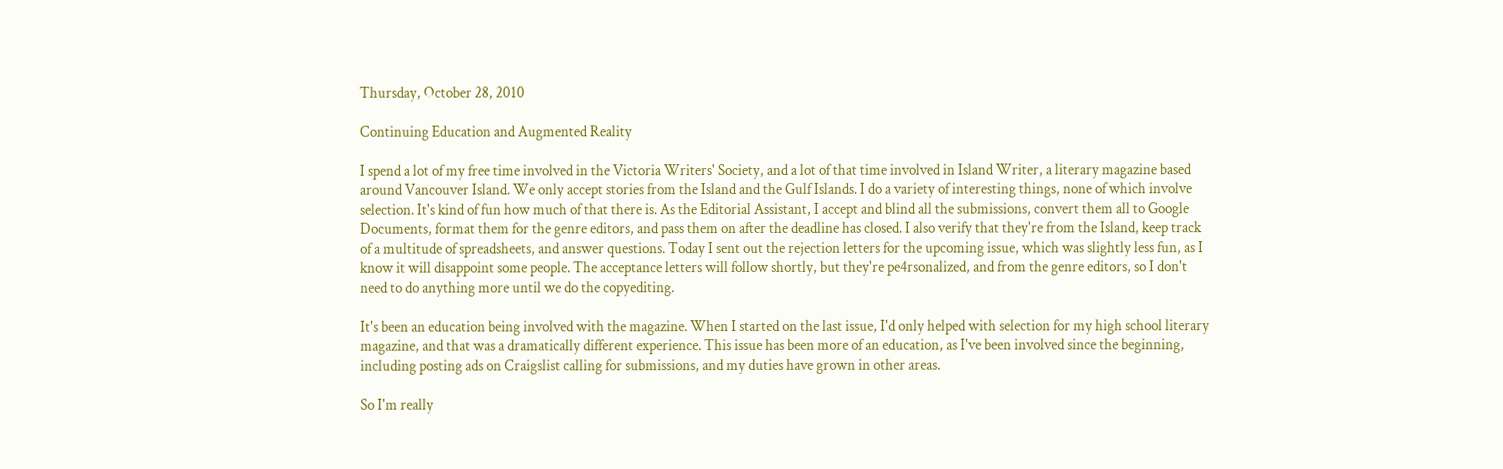Thursday, October 28, 2010

Continuing Education and Augmented Reality

I spend a lot of my free time involved in the Victoria Writers' Society, and a lot of that time involved in Island Writer, a literary magazine based around Vancouver Island. We only accept stories from the Island and the Gulf Islands. I do a variety of interesting things, none of which involve selection. It's kind of fun how much of that there is. As the Editorial Assistant, I accept and blind all the submissions, convert them all to Google Documents, format them for the genre editors, and pass them on after the deadline has closed. I also verify that they're from the Island, keep track of a multitude of spreadsheets, and answer questions. Today I sent out the rejection letters for the upcoming issue, which was slightly less fun, as I know it will disappoint some people. The acceptance letters will follow shortly, but they're pe4rsonalized, and from the genre editors, so I don't need to do anything more until we do the copyediting.

It's been an education being involved with the magazine. When I started on the last issue, I'd only helped with selection for my high school literary magazine, and that was a dramatically different experience. This issue has been more of an education, as I've been involved since the beginning, including posting ads on Craigslist calling for submissions, and my duties have grown in other areas.

So I'm really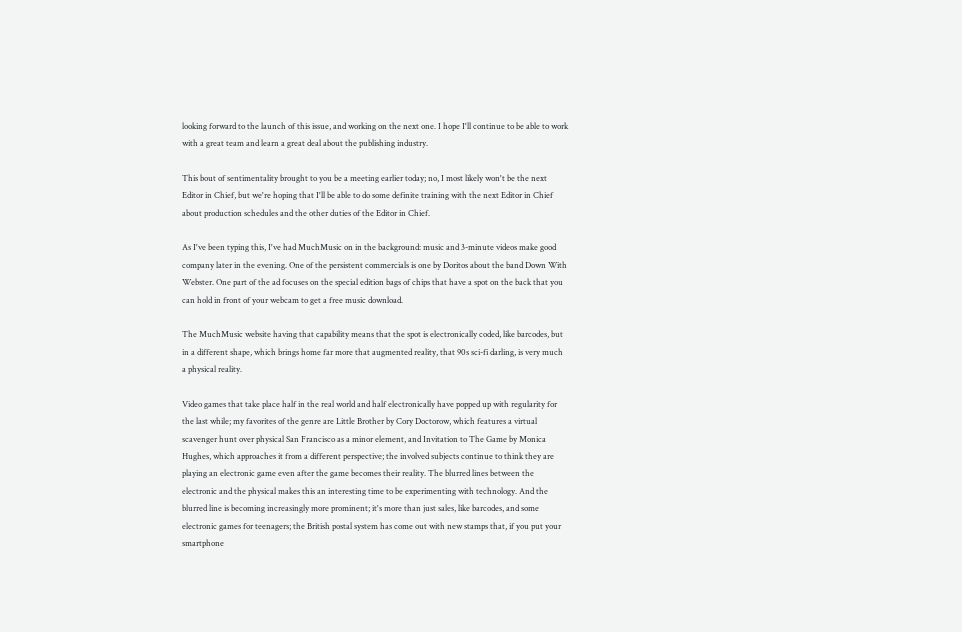looking forward to the launch of this issue, and working on the next one. I hope I'll continue to be able to work with a great team and learn a great deal about the publishing industry.

This bout of sentimentality brought to you be a meeting earlier today; no, I most likely won't be the next Editor in Chief, but we're hoping that I'll be able to do some definite training with the next Editor in Chief about production schedules and the other duties of the Editor in Chief.

As I've been typing this, I've had MuchMusic on in the background: music and 3-minute videos make good company later in the evening. One of the persistent commercials is one by Doritos about the band Down With Webster. One part of the ad focuses on the special edition bags of chips that have a spot on the back that you can hold in front of your webcam to get a free music download.

The MuchMusic website having that capability means that the spot is electronically coded, like barcodes, but in a different shape, which brings home far more that augmented reality, that 90s sci-fi darling, is very much a physical reality.

Video games that take place half in the real world and half electronically have popped up with regularity for the last while; my favorites of the genre are Little Brother by Cory Doctorow, which features a virtual scavenger hunt over physical San Francisco as a minor element, and Invitation to The Game by Monica Hughes, which approaches it from a different perspective; the involved subjects continue to think they are playing an electronic game even after the game becomes their reality. The blurred lines between the electronic and the physical makes this an interesting time to be experimenting with technology. And the blurred line is becoming increasingly more prominent; it's more than just sales, like barcodes, and some electronic games for teenagers; the British postal system has come out with new stamps that, if you put your smartphone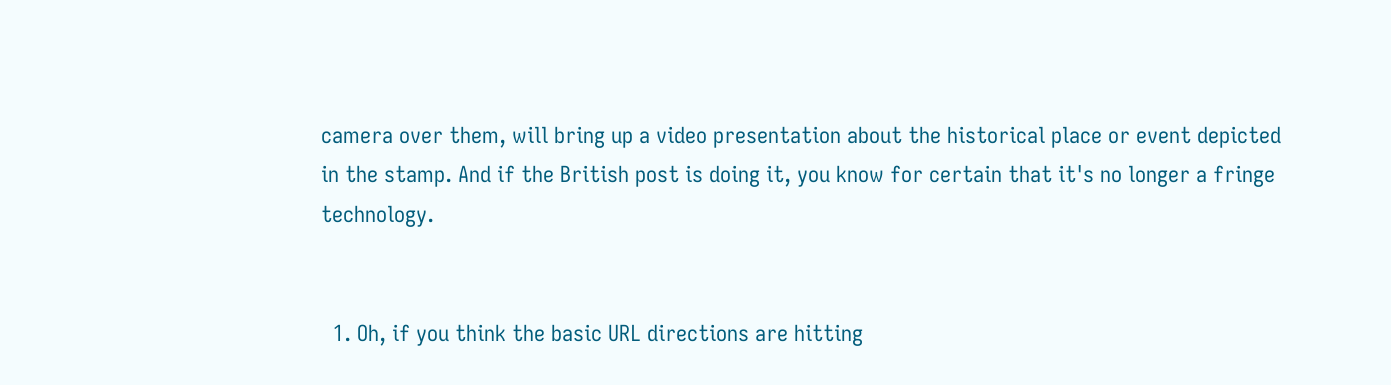camera over them, will bring up a video presentation about the historical place or event depicted in the stamp. And if the British post is doing it, you know for certain that it's no longer a fringe technology.


  1. Oh, if you think the basic URL directions are hitting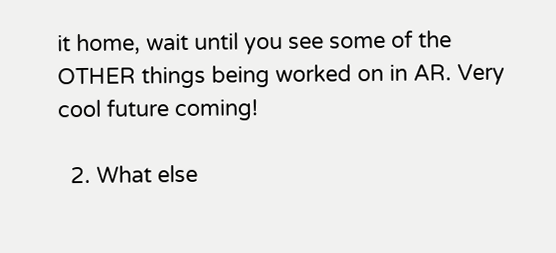it home, wait until you see some of the OTHER things being worked on in AR. Very cool future coming!

  2. What else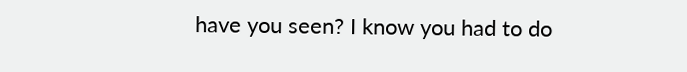have you seen? I know you had to do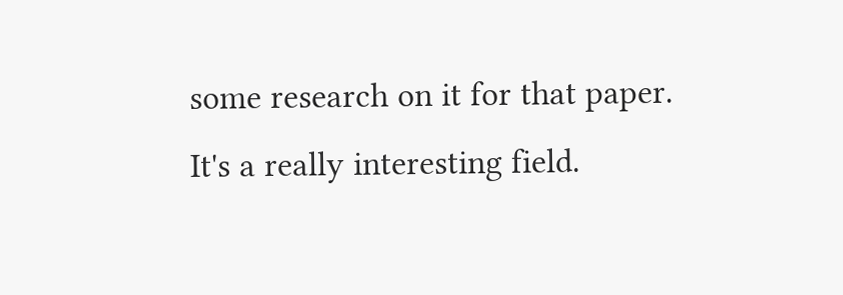some research on it for that paper. It's a really interesting field.